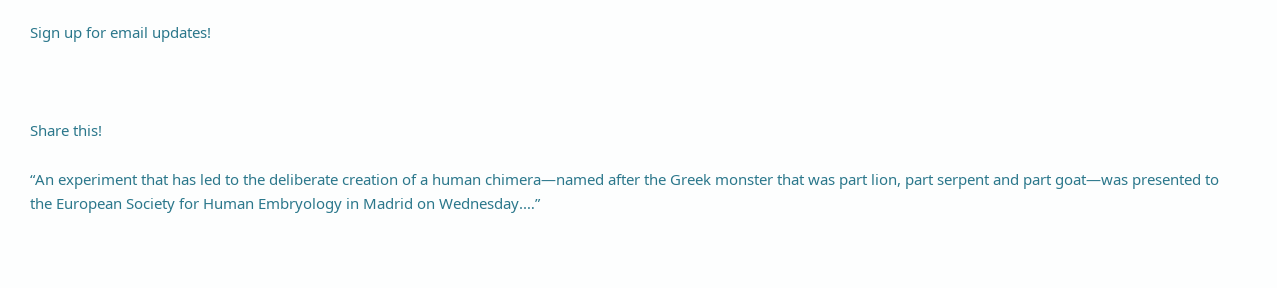Sign up for email updates!



Share this!

“An experiment that has led to the deliberate creation of a human chimera—named after the Greek monster that was part lion, part serpent and part goat—was presented to the European Society for Human Embryology in Madrid on Wednesday.…”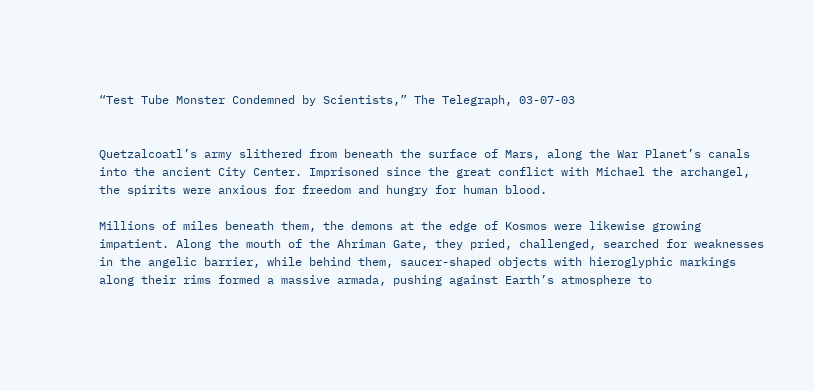“Test Tube Monster Condemned by Scientists,” The Telegraph, 03-07-03


Quetzalcoatl’s army slithered from beneath the surface of Mars, along the War Planet’s canals into the ancient City Center. Imprisoned since the great conflict with Michael the archangel, the spirits were anxious for freedom and hungry for human blood.

Millions of miles beneath them, the demons at the edge of Kosmos were likewise growing impatient. Along the mouth of the Ahriman Gate, they pried, challenged, searched for weaknesses in the angelic barrier, while behind them, saucer-shaped objects with hieroglyphic markings along their rims formed a massive armada, pushing against Earth’s atmosphere to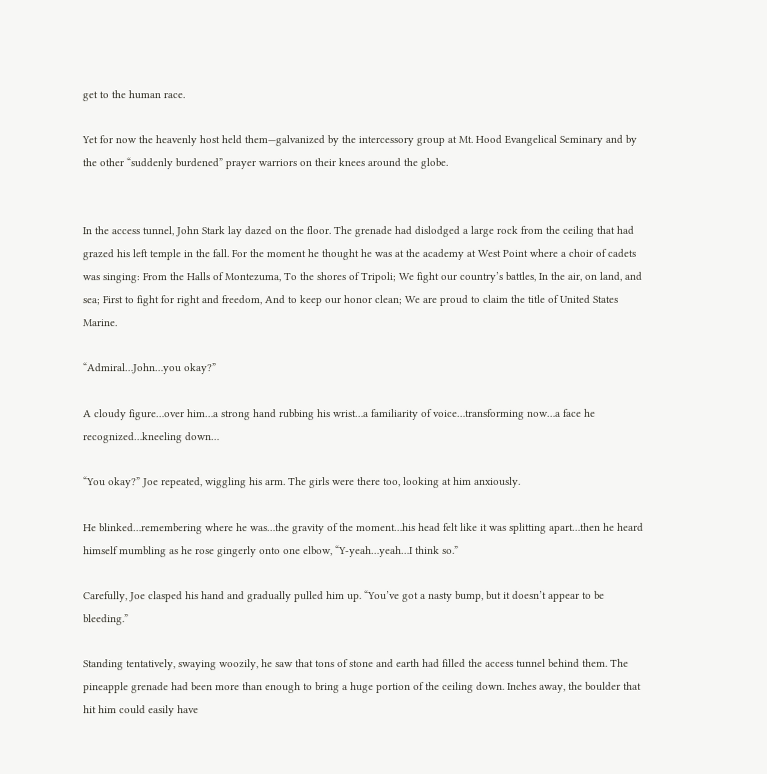get to the human race.

Yet for now the heavenly host held them—galvanized by the intercessory group at Mt. Hood Evangelical Seminary and by the other “suddenly burdened” prayer warriors on their knees around the globe.


In the access tunnel, John Stark lay dazed on the floor. The grenade had dislodged a large rock from the ceiling that had grazed his left temple in the fall. For the moment he thought he was at the academy at West Point where a choir of cadets was singing: From the Halls of Montezuma, To the shores of Tripoli; We fight our country’s battles, In the air, on land, and sea; First to fight for right and freedom, And to keep our honor clean; We are proud to claim the title of United States Marine.

“Admiral…John…you okay?”

A cloudy figure…over him…a strong hand rubbing his wrist…a familiarity of voice…transforming now…a face he recognized…kneeling down…

“You okay?” Joe repeated, wiggling his arm. The girls were there too, looking at him anxiously.

He blinked…remembering where he was…the gravity of the moment…his head felt like it was splitting apart…then he heard himself mumbling as he rose gingerly onto one elbow, “Y-yeah…yeah…I think so.”

Carefully, Joe clasped his hand and gradually pulled him up. “You’ve got a nasty bump, but it doesn’t appear to be bleeding.”

Standing tentatively, swaying woozily, he saw that tons of stone and earth had filled the access tunnel behind them. The pineapple grenade had been more than enough to bring a huge portion of the ceiling down. Inches away, the boulder that hit him could easily have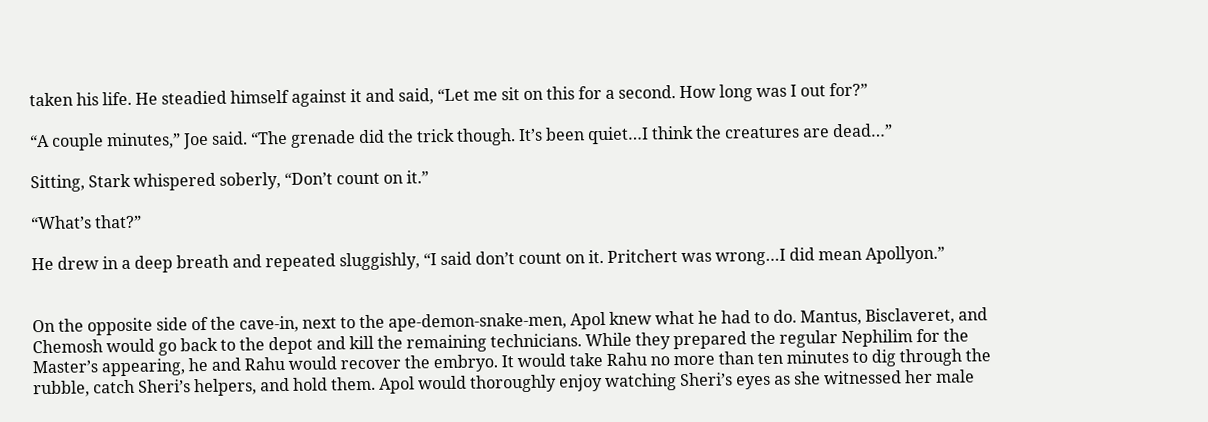taken his life. He steadied himself against it and said, “Let me sit on this for a second. How long was I out for?”

“A couple minutes,” Joe said. “The grenade did the trick though. It’s been quiet…I think the creatures are dead…”

Sitting, Stark whispered soberly, “Don’t count on it.”

“What’s that?”

He drew in a deep breath and repeated sluggishly, “I said don’t count on it. Pritchert was wrong…I did mean Apollyon.”


On the opposite side of the cave-in, next to the ape-demon-snake-men, Apol knew what he had to do. Mantus, Bisclaveret, and Chemosh would go back to the depot and kill the remaining technicians. While they prepared the regular Nephilim for the Master’s appearing, he and Rahu would recover the embryo. It would take Rahu no more than ten minutes to dig through the rubble, catch Sheri’s helpers, and hold them. Apol would thoroughly enjoy watching Sheri’s eyes as she witnessed her male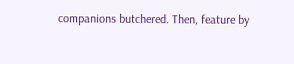companions butchered. Then, feature by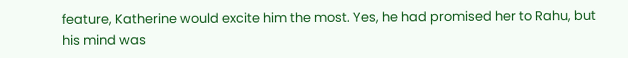feature, Katherine would excite him the most. Yes, he had promised her to Rahu, but his mind was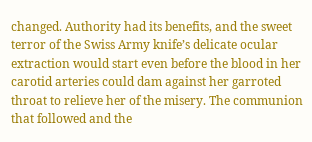changed. Authority had its benefits, and the sweet terror of the Swiss Army knife’s delicate ocular extraction would start even before the blood in her carotid arteries could dam against her garroted throat to relieve her of the misery. The communion that followed and the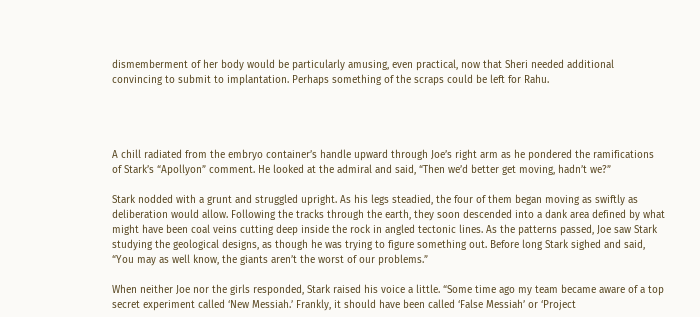dismemberment of her body would be particularly amusing, even practical, now that Sheri needed additional convincing to submit to implantation. Perhaps something of the scraps could be left for Rahu.




A chill radiated from the embryo container’s handle upward through Joe’s right arm as he pondered the ramifications of Stark’s “Apollyon” comment. He looked at the admiral and said, “Then we’d better get moving, hadn’t we?”

Stark nodded with a grunt and struggled upright. As his legs steadied, the four of them began moving as swiftly as deliberation would allow. Following the tracks through the earth, they soon descended into a dank area defined by what might have been coal veins cutting deep inside the rock in angled tectonic lines. As the patterns passed, Joe saw Stark studying the geological designs, as though he was trying to figure something out. Before long Stark sighed and said, “You may as well know, the giants aren’t the worst of our problems.”

When neither Joe nor the girls responded, Stark raised his voice a little. “Some time ago my team became aware of a top secret experiment called ‘New Messiah.’ Frankly, it should have been called ‘False Messiah’ or ‘Project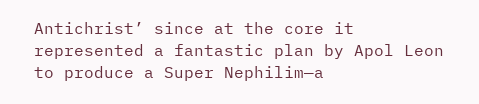Antichrist’ since at the core it represented a fantastic plan by Apol Leon to produce a Super Nephilim—a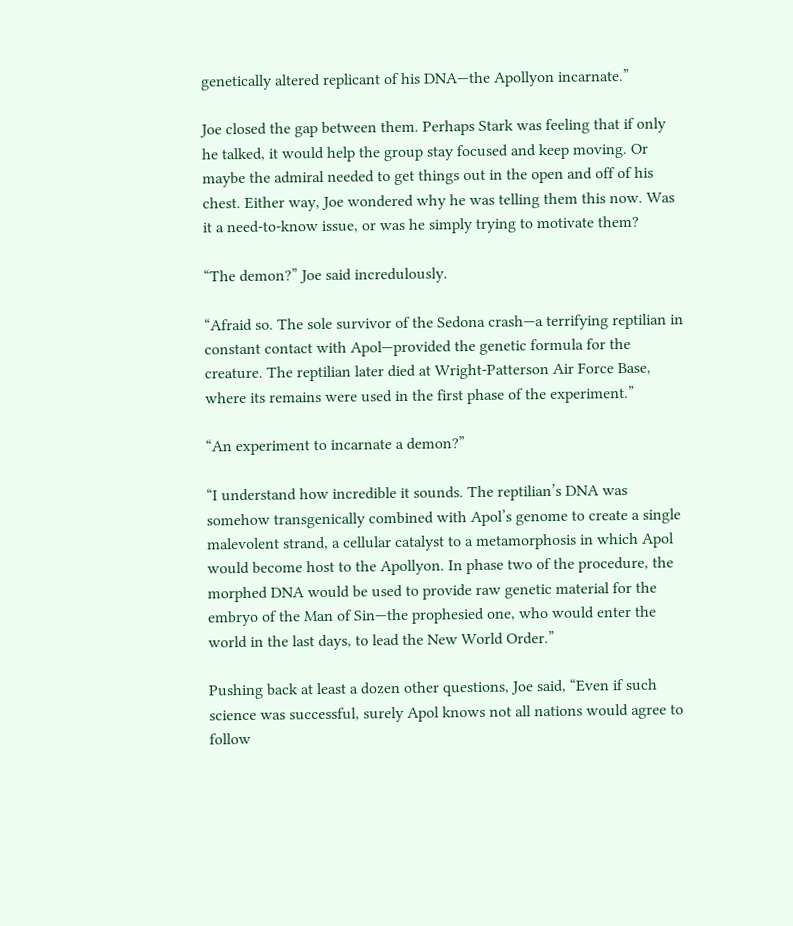genetically altered replicant of his DNA—the Apollyon incarnate.”

Joe closed the gap between them. Perhaps Stark was feeling that if only he talked, it would help the group stay focused and keep moving. Or maybe the admiral needed to get things out in the open and off of his chest. Either way, Joe wondered why he was telling them this now. Was it a need-to-know issue, or was he simply trying to motivate them?

“The demon?” Joe said incredulously.

“Afraid so. The sole survivor of the Sedona crash—a terrifying reptilian in constant contact with Apol—provided the genetic formula for the creature. The reptilian later died at Wright-Patterson Air Force Base, where its remains were used in the first phase of the experiment.”

“An experiment to incarnate a demon?”

“I understand how incredible it sounds. The reptilian’s DNA was somehow transgenically combined with Apol’s genome to create a single malevolent strand, a cellular catalyst to a metamorphosis in which Apol would become host to the Apollyon. In phase two of the procedure, the morphed DNA would be used to provide raw genetic material for the embryo of the Man of Sin—the prophesied one, who would enter the world in the last days, to lead the New World Order.”

Pushing back at least a dozen other questions, Joe said, “Even if such science was successful, surely Apol knows not all nations would agree to follow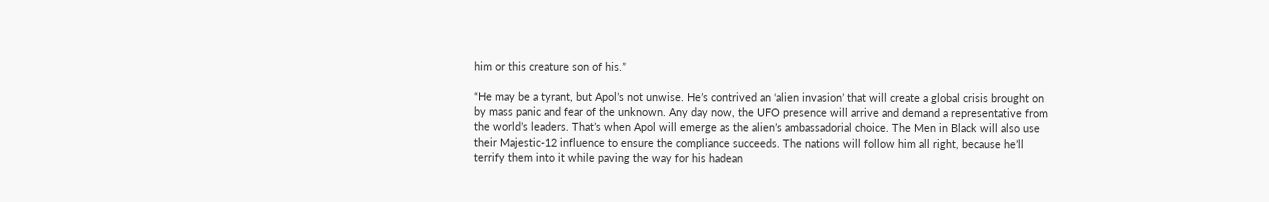him or this creature son of his.”

“He may be a tyrant, but Apol’s not unwise. He’s contrived an ‘alien invasion’ that will create a global crisis brought on by mass panic and fear of the unknown. Any day now, the UFO presence will arrive and demand a representative from the world’s leaders. That’s when Apol will emerge as the alien’s ambassadorial choice. The Men in Black will also use their Majestic-12 influence to ensure the compliance succeeds. The nations will follow him all right, because he’ll terrify them into it while paving the way for his hadean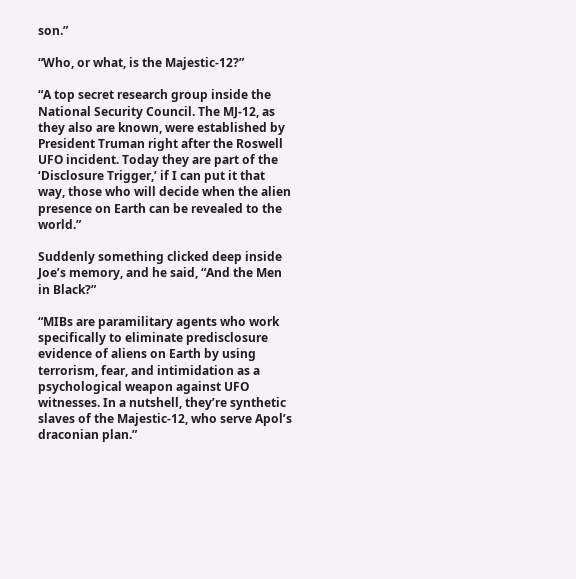son.”

“Who, or what, is the Majestic-12?”

“A top secret research group inside the National Security Council. The MJ-12, as they also are known, were established by President Truman right after the Roswell UFO incident. Today they are part of the ‘Disclosure Trigger,’ if I can put it that way, those who will decide when the alien presence on Earth can be revealed to the world.”

Suddenly something clicked deep inside Joe’s memory, and he said, “And the Men in Black?”

“MIBs are paramilitary agents who work specifically to eliminate predisclosure evidence of aliens on Earth by using terrorism, fear, and intimidation as a psychological weapon against UFO witnesses. In a nutshell, they’re synthetic slaves of the Majestic-12, who serve Apol’s draconian plan.”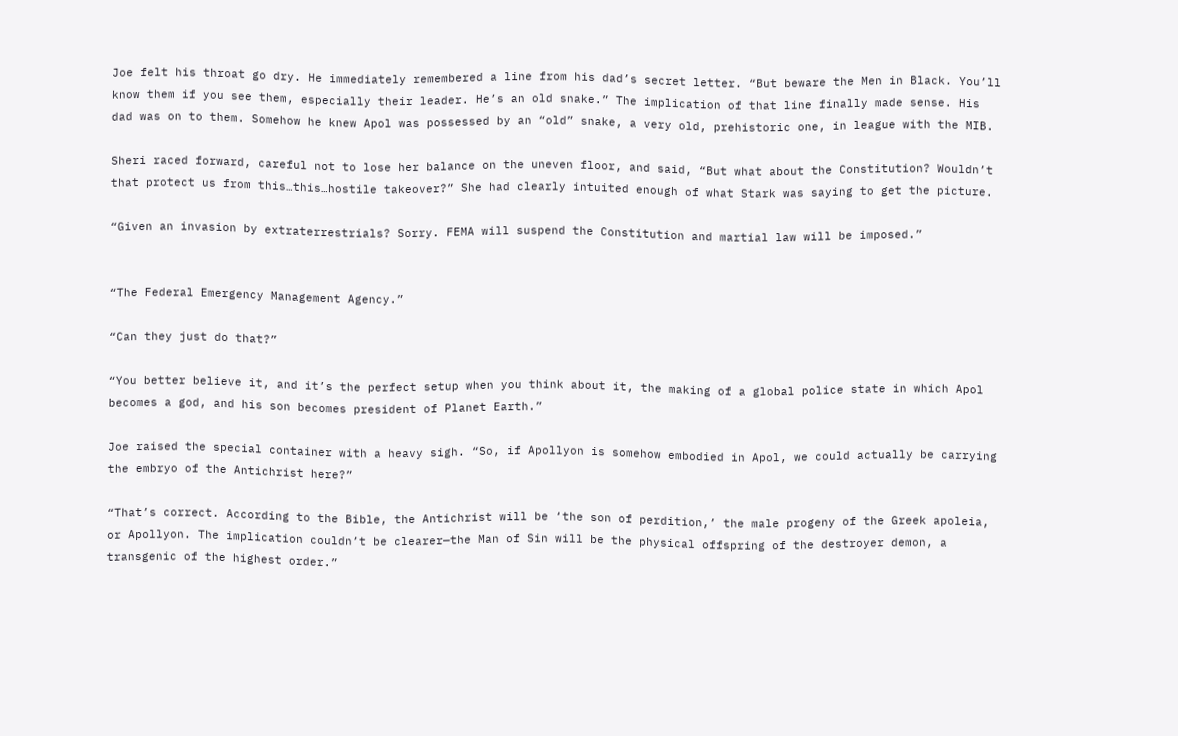Joe felt his throat go dry. He immediately remembered a line from his dad’s secret letter. “But beware the Men in Black. You’ll know them if you see them, especially their leader. He’s an old snake.” The implication of that line finally made sense. His dad was on to them. Somehow he knew Apol was possessed by an “old” snake, a very old, prehistoric one, in league with the MIB.

Sheri raced forward, careful not to lose her balance on the uneven floor, and said, “But what about the Constitution? Wouldn’t that protect us from this…this…hostile takeover?” She had clearly intuited enough of what Stark was saying to get the picture.

“Given an invasion by extraterrestrials? Sorry. FEMA will suspend the Constitution and martial law will be imposed.”


“The Federal Emergency Management Agency.”

“Can they just do that?”

“You better believe it, and it’s the perfect setup when you think about it, the making of a global police state in which Apol becomes a god, and his son becomes president of Planet Earth.”

Joe raised the special container with a heavy sigh. “So, if Apollyon is somehow embodied in Apol, we could actually be carrying the embryo of the Antichrist here?”

“That’s correct. According to the Bible, the Antichrist will be ‘the son of perdition,’ the male progeny of the Greek apoleia, or Apollyon. The implication couldn’t be clearer—the Man of Sin will be the physical offspring of the destroyer demon, a transgenic of the highest order.”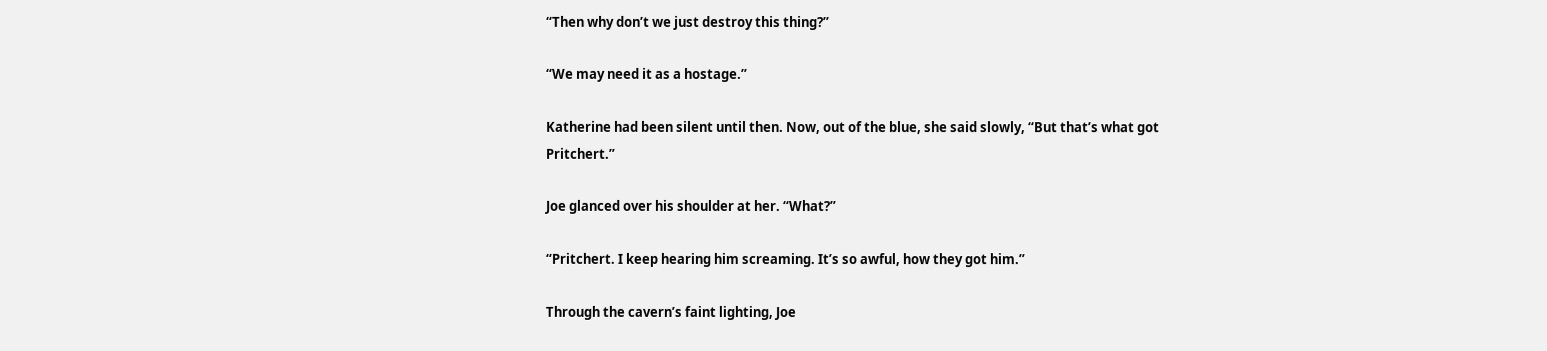“Then why don’t we just destroy this thing?”

“We may need it as a hostage.”

Katherine had been silent until then. Now, out of the blue, she said slowly, “But that’s what got Pritchert.”

Joe glanced over his shoulder at her. “What?”

“Pritchert. I keep hearing him screaming. It’s so awful, how they got him.”

Through the cavern’s faint lighting, Joe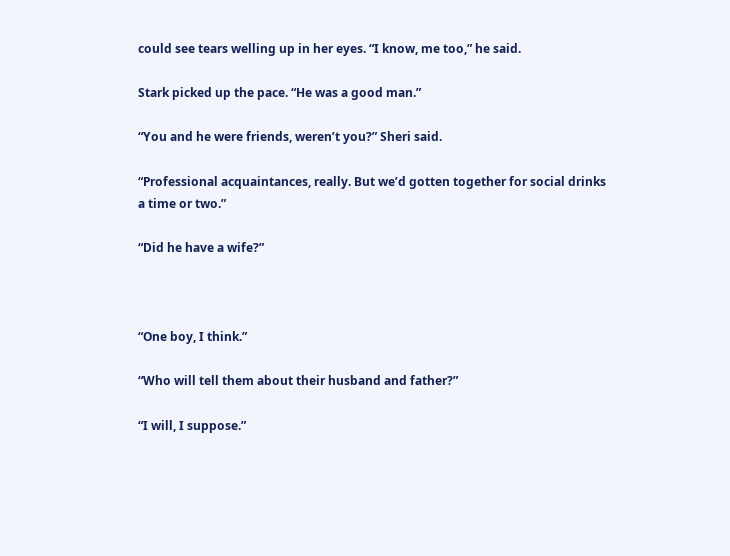could see tears welling up in her eyes. “I know, me too,” he said.

Stark picked up the pace. “He was a good man.”

“You and he were friends, weren’t you?” Sheri said.

“Professional acquaintances, really. But we’d gotten together for social drinks a time or two.”

“Did he have a wife?”



“One boy, I think.”

“Who will tell them about their husband and father?”

“I will, I suppose.”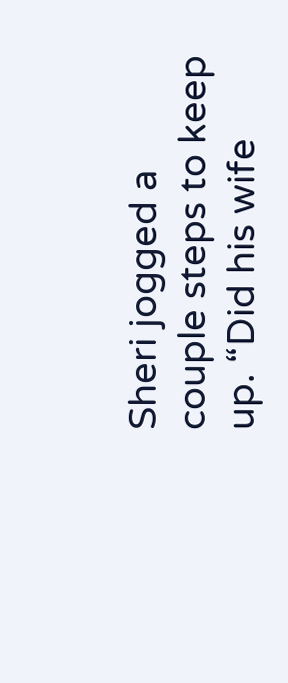Sheri jogged a couple steps to keep up. “Did his wife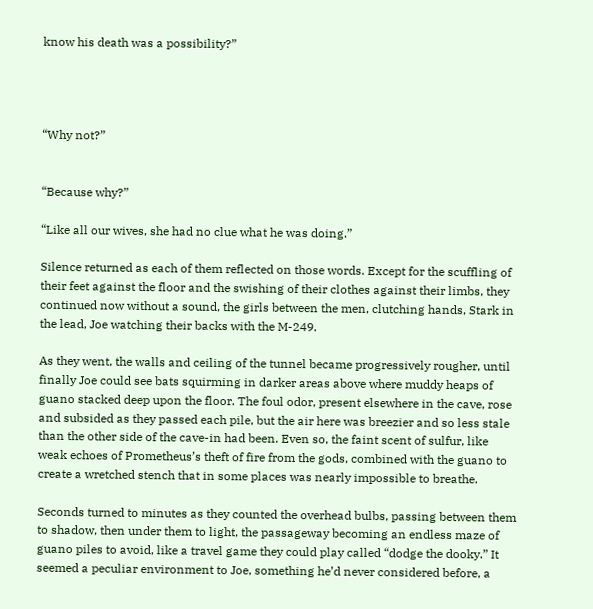know his death was a possibility?”




“Why not?”


“Because why?”

“Like all our wives, she had no clue what he was doing.”

Silence returned as each of them reflected on those words. Except for the scuffling of their feet against the floor and the swishing of their clothes against their limbs, they continued now without a sound, the girls between the men, clutching hands, Stark in the lead, Joe watching their backs with the M-249.

As they went, the walls and ceiling of the tunnel became progressively rougher, until finally Joe could see bats squirming in darker areas above where muddy heaps of guano stacked deep upon the floor. The foul odor, present elsewhere in the cave, rose and subsided as they passed each pile, but the air here was breezier and so less stale than the other side of the cave-in had been. Even so, the faint scent of sulfur, like weak echoes of Prometheus’s theft of fire from the gods, combined with the guano to create a wretched stench that in some places was nearly impossible to breathe.

Seconds turned to minutes as they counted the overhead bulbs, passing between them to shadow, then under them to light, the passageway becoming an endless maze of guano piles to avoid, like a travel game they could play called “dodge the dooky.” It seemed a peculiar environment to Joe, something he’d never considered before, a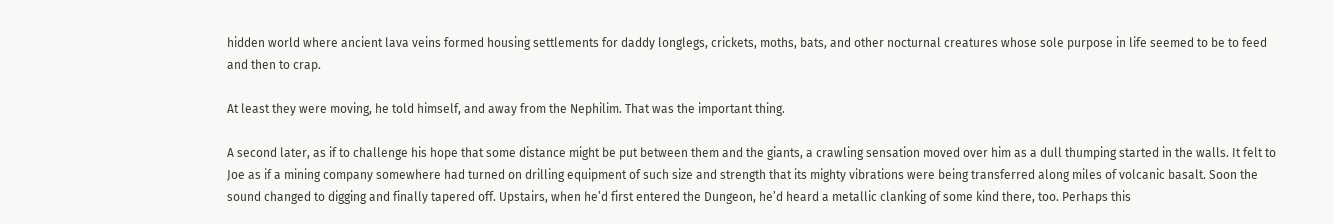hidden world where ancient lava veins formed housing settlements for daddy longlegs, crickets, moths, bats, and other nocturnal creatures whose sole purpose in life seemed to be to feed and then to crap.

At least they were moving, he told himself, and away from the Nephilim. That was the important thing.

A second later, as if to challenge his hope that some distance might be put between them and the giants, a crawling sensation moved over him as a dull thumping started in the walls. It felt to Joe as if a mining company somewhere had turned on drilling equipment of such size and strength that its mighty vibrations were being transferred along miles of volcanic basalt. Soon the sound changed to digging and finally tapered off. Upstairs, when he’d first entered the Dungeon, he’d heard a metallic clanking of some kind there, too. Perhaps this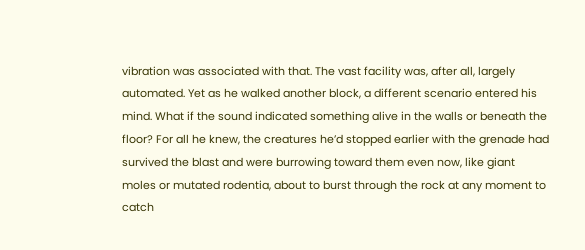vibration was associated with that. The vast facility was, after all, largely automated. Yet as he walked another block, a different scenario entered his mind. What if the sound indicated something alive in the walls or beneath the floor? For all he knew, the creatures he’d stopped earlier with the grenade had survived the blast and were burrowing toward them even now, like giant moles or mutated rodentia, about to burst through the rock at any moment to catch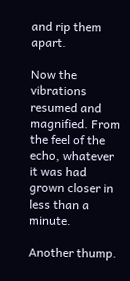and rip them apart.

Now the vibrations resumed and magnified. From the feel of the echo, whatever it was had grown closer in less than a minute.

Another thump.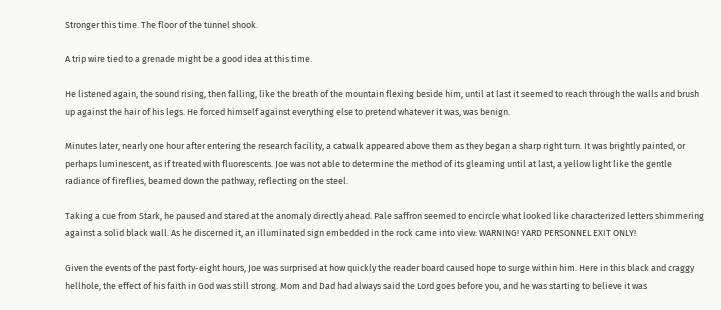Stronger this time. The floor of the tunnel shook.

A trip wire tied to a grenade might be a good idea at this time.

He listened again, the sound rising, then falling, like the breath of the mountain flexing beside him, until at last it seemed to reach through the walls and brush up against the hair of his legs. He forced himself against everything else to pretend whatever it was, was benign.

Minutes later, nearly one hour after entering the research facility, a catwalk appeared above them as they began a sharp right turn. It was brightly painted, or perhaps luminescent, as if treated with fluorescents. Joe was not able to determine the method of its gleaming until at last, a yellow light like the gentle radiance of fireflies, beamed down the pathway, reflecting on the steel.

Taking a cue from Stark, he paused and stared at the anomaly directly ahead. Pale saffron seemed to encircle what looked like characterized letters shimmering against a solid black wall. As he discerned it, an illuminated sign embedded in the rock came into view: WARNING! YARD PERSONNEL EXIT ONLY!

Given the events of the past forty-eight hours, Joe was surprised at how quickly the reader board caused hope to surge within him. Here in this black and craggy hellhole, the effect of his faith in God was still strong. Mom and Dad had always said the Lord goes before you, and he was starting to believe it was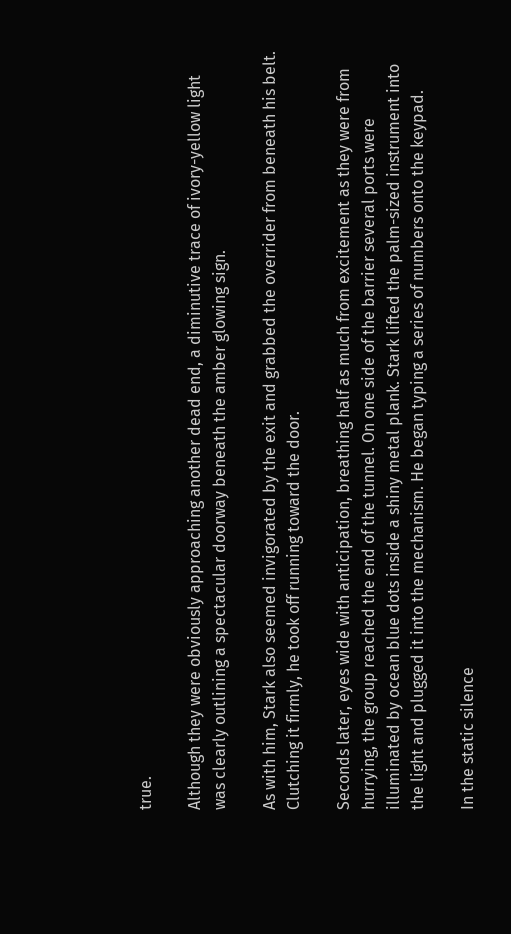true.

Although they were obviously approaching another dead end, a diminutive trace of ivory-yellow light was clearly outlining a spectacular doorway beneath the amber glowing sign.

As with him, Stark also seemed invigorated by the exit and grabbed the overrider from beneath his belt. Clutching it firmly, he took off running toward the door.

Seconds later, eyes wide with anticipation, breathing half as much from excitement as they were from hurrying, the group reached the end of the tunnel. On one side of the barrier several ports were illuminated by ocean blue dots inside a shiny metal plank. Stark lifted the palm-sized instrument into the light and plugged it into the mechanism. He began typing a series of numbers onto the keypad.

In the static silence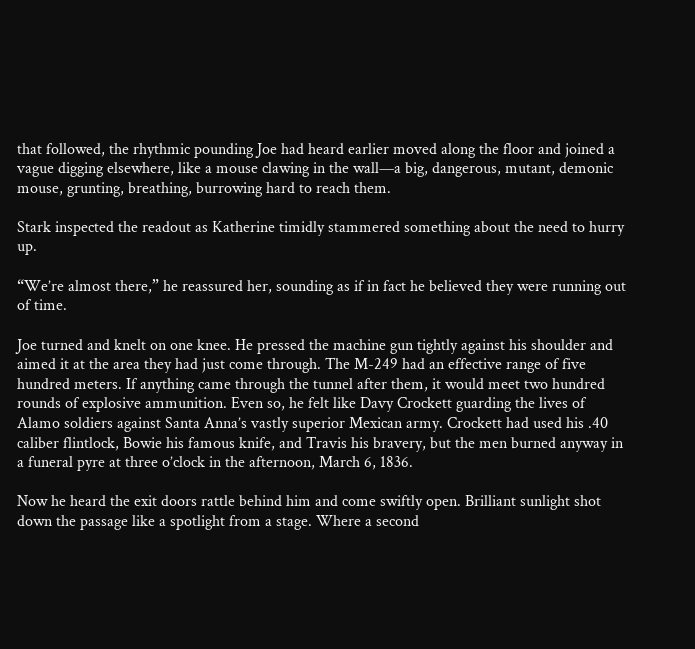that followed, the rhythmic pounding Joe had heard earlier moved along the floor and joined a vague digging elsewhere, like a mouse clawing in the wall—a big, dangerous, mutant, demonic mouse, grunting, breathing, burrowing hard to reach them.

Stark inspected the readout as Katherine timidly stammered something about the need to hurry up.

“We’re almost there,” he reassured her, sounding as if in fact he believed they were running out of time.

Joe turned and knelt on one knee. He pressed the machine gun tightly against his shoulder and aimed it at the area they had just come through. The M-249 had an effective range of five hundred meters. If anything came through the tunnel after them, it would meet two hundred rounds of explosive ammunition. Even so, he felt like Davy Crockett guarding the lives of Alamo soldiers against Santa Anna’s vastly superior Mexican army. Crockett had used his .40 caliber flintlock, Bowie his famous knife, and Travis his bravery, but the men burned anyway in a funeral pyre at three o’clock in the afternoon, March 6, 1836.

Now he heard the exit doors rattle behind him and come swiftly open. Brilliant sunlight shot down the passage like a spotlight from a stage. Where a second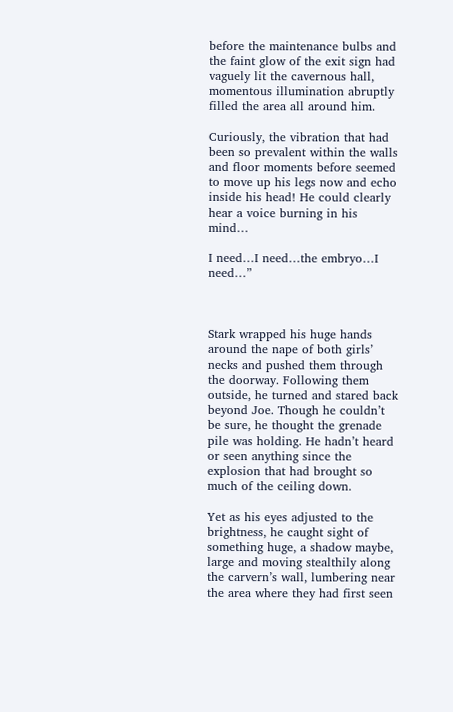before the maintenance bulbs and the faint glow of the exit sign had vaguely lit the cavernous hall, momentous illumination abruptly filled the area all around him.

Curiously, the vibration that had been so prevalent within the walls and floor moments before seemed to move up his legs now and echo inside his head! He could clearly hear a voice burning in his mind…

I need…I need…the embryo…I need…”



Stark wrapped his huge hands around the nape of both girls’ necks and pushed them through the doorway. Following them outside, he turned and stared back beyond Joe. Though he couldn’t be sure, he thought the grenade pile was holding. He hadn’t heard or seen anything since the explosion that had brought so much of the ceiling down.

Yet as his eyes adjusted to the brightness, he caught sight of something huge, a shadow maybe, large and moving stealthily along the carvern’s wall, lumbering near the area where they had first seen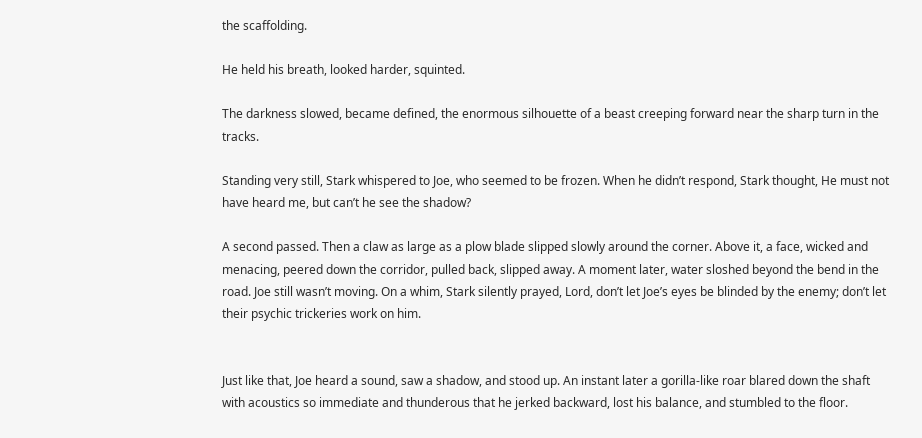the scaffolding.

He held his breath, looked harder, squinted.

The darkness slowed, became defined, the enormous silhouette of a beast creeping forward near the sharp turn in the tracks.

Standing very still, Stark whispered to Joe, who seemed to be frozen. When he didn’t respond, Stark thought, He must not have heard me, but can’t he see the shadow?

A second passed. Then a claw as large as a plow blade slipped slowly around the corner. Above it, a face, wicked and menacing, peered down the corridor, pulled back, slipped away. A moment later, water sloshed beyond the bend in the road. Joe still wasn’t moving. On a whim, Stark silently prayed, Lord, don’t let Joe’s eyes be blinded by the enemy; don’t let their psychic trickeries work on him.


Just like that, Joe heard a sound, saw a shadow, and stood up. An instant later a gorilla-like roar blared down the shaft with acoustics so immediate and thunderous that he jerked backward, lost his balance, and stumbled to the floor.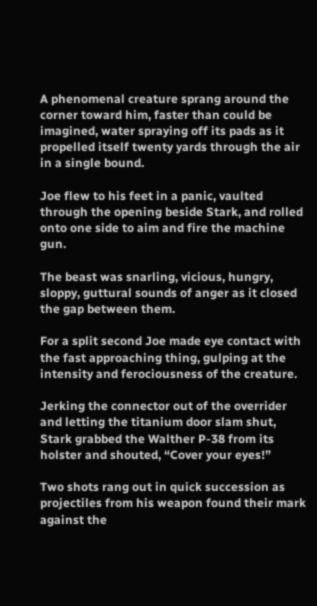A phenomenal creature sprang around the corner toward him, faster than could be imagined, water spraying off its pads as it propelled itself twenty yards through the air in a single bound.

Joe flew to his feet in a panic, vaulted through the opening beside Stark, and rolled onto one side to aim and fire the machine gun.

The beast was snarling, vicious, hungry, sloppy, guttural sounds of anger as it closed the gap between them.

For a split second Joe made eye contact with the fast approaching thing, gulping at the intensity and ferociousness of the creature.

Jerking the connector out of the overrider and letting the titanium door slam shut, Stark grabbed the Walther P-38 from its holster and shouted, “Cover your eyes!”

Two shots rang out in quick succession as projectiles from his weapon found their mark against the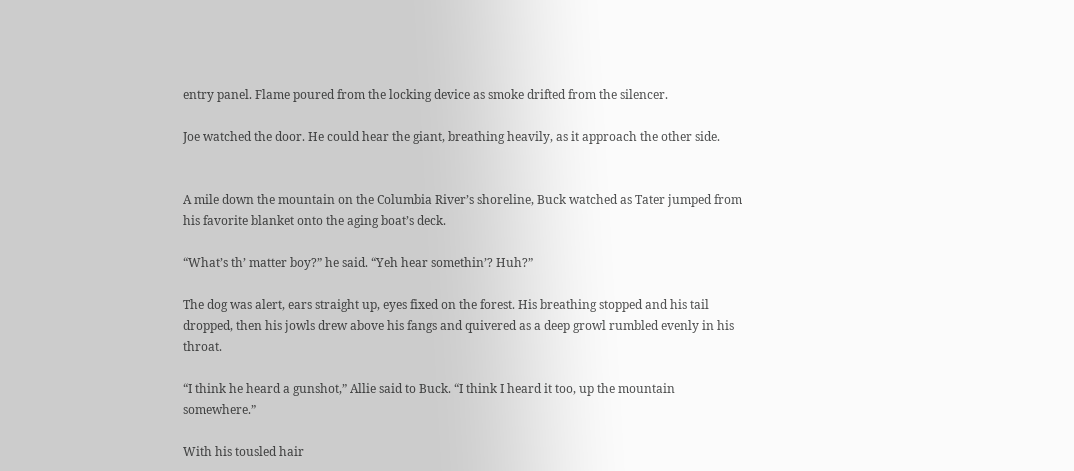entry panel. Flame poured from the locking device as smoke drifted from the silencer.

Joe watched the door. He could hear the giant, breathing heavily, as it approach the other side.


A mile down the mountain on the Columbia River’s shoreline, Buck watched as Tater jumped from his favorite blanket onto the aging boat’s deck.

“What’s th’ matter boy?” he said. “Yeh hear somethin’? Huh?”

The dog was alert, ears straight up, eyes fixed on the forest. His breathing stopped and his tail dropped, then his jowls drew above his fangs and quivered as a deep growl rumbled evenly in his throat.

“I think he heard a gunshot,” Allie said to Buck. “I think I heard it too, up the mountain somewhere.”

With his tousled hair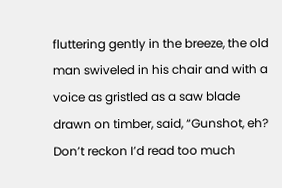fluttering gently in the breeze, the old man swiveled in his chair and with a voice as gristled as a saw blade drawn on timber, said, “Gunshot, eh? Don’t reckon I’d read too much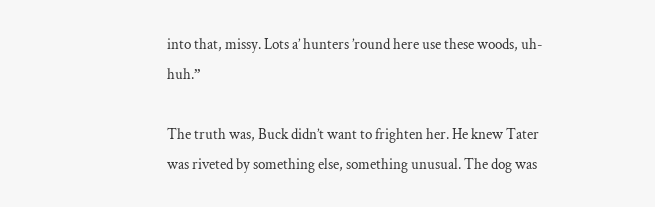into that, missy. Lots a’ hunters ’round here use these woods, uh-huh.”

The truth was, Buck didn’t want to frighten her. He knew Tater was riveted by something else, something unusual. The dog was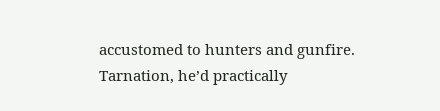accustomed to hunters and gunfire. Tarnation, he’d practically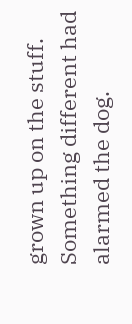grown up on the stuff. Something different had alarmed the dog.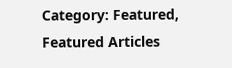Category: Featured, Featured Articles